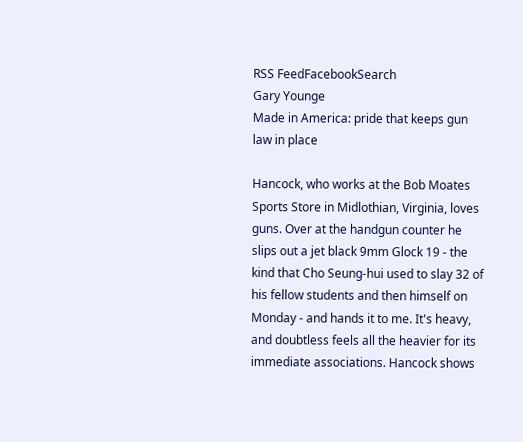RSS FeedFacebookSearch
Gary Younge
Made in America: pride that keeps gun law in place

Hancock, who works at the Bob Moates Sports Store in Midlothian, Virginia, loves guns. Over at the handgun counter he slips out a jet black 9mm Glock 19 - the kind that Cho Seung-hui used to slay 32 of his fellow students and then himself on Monday - and hands it to me. It's heavy, and doubtless feels all the heavier for its immediate associations. Hancock shows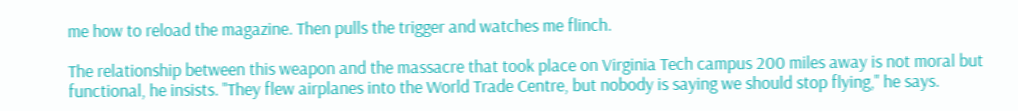me how to reload the magazine. Then pulls the trigger and watches me flinch.

The relationship between this weapon and the massacre that took place on Virginia Tech campus 200 miles away is not moral but functional, he insists. "They flew airplanes into the World Trade Centre, but nobody is saying we should stop flying," he says.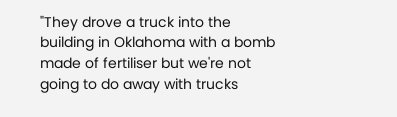"They drove a truck into the building in Oklahoma with a bomb made of fertiliser but we're not going to do away with trucks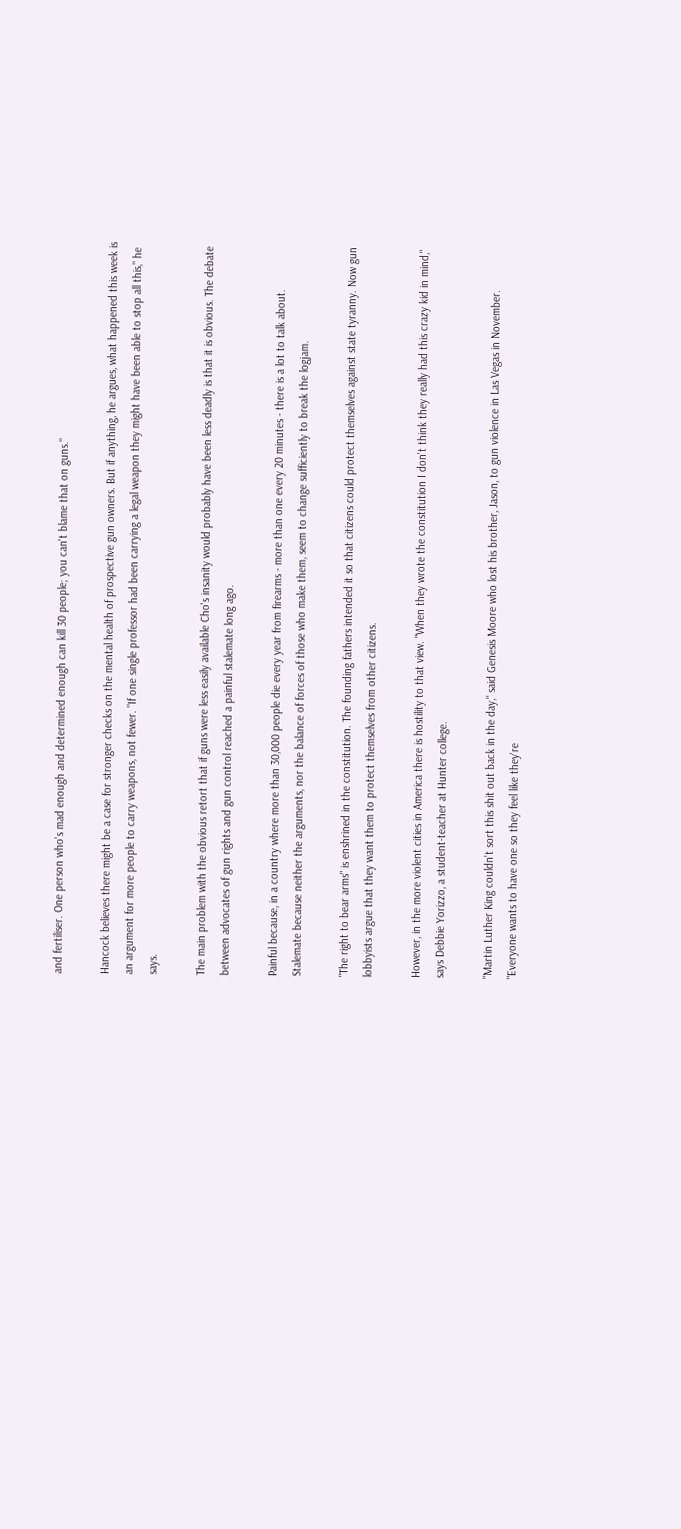and fertiliser. One person who's mad enough and determined enough can kill 30 people; you can't blame that on guns."

Hancock believes there might be a case for stronger checks on the mental health of prospective gun owners. But if anything, he argues, what happened this week is an argument for more people to carry weapons, not fewer. "If one single professor had been carrying a legal weapon they might have been able to stop all this," he says.

The main problem with the obvious retort that if guns were less easily available Cho's insanity would probably have been less deadly is that it is obvious. The debate between advocates of gun rights and gun control reached a painful stalemate long ago.

Painful because, in a country where more than 30,000 people die every year from firearms - more than one every 20 minutes - there is a lot to talk about. Stalemate because neither the arguments, nor the balance of forces of those who make them, seem to change sufficiently to break the logjam.

"The right to bear arms" is enshrined in the constitution. The founding fathers intended it so that citizens could protect themselves against state tyranny. Now gun lobbyists argue that they want them to protect themselves from other citizens.

However, in the more violent cities in America there is hostility to that view. "When they wrote the constitution I don't think they really had this crazy kid in mind," says Debbie Yorizzo, a student-teacher at Hunter college.

"Martin Luther King couldn't sort this shit out back in the day," said Genesis Moore who lost his brother, Jason, to gun violence in Las Vegas in November. "Everyone wants to have one so they feel like they're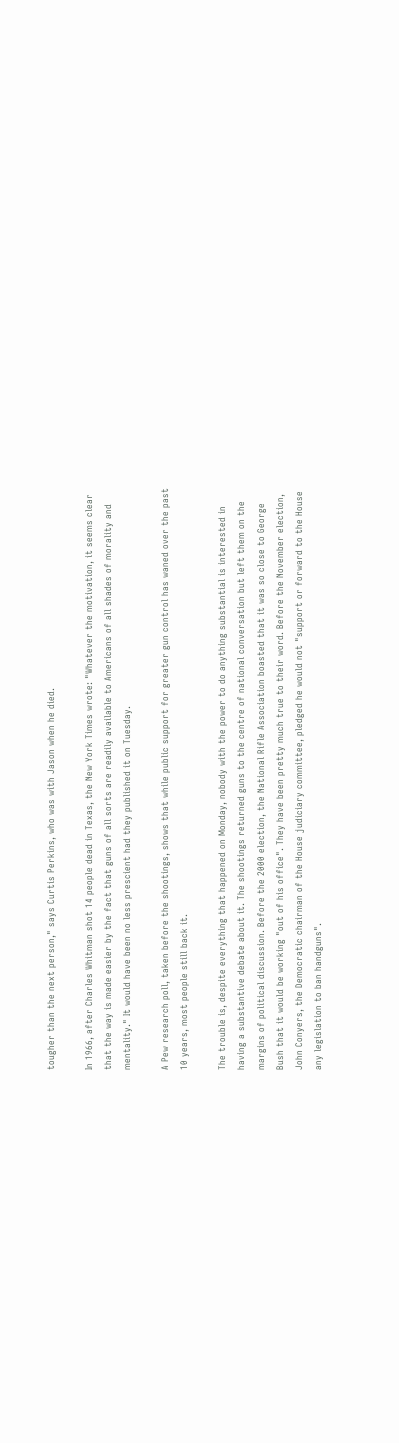tougher than the next person," says Curtis Perkins, who was with Jason when he died.

In 1966, after Charles Whitman shot 14 people dead in Texas, the New York Times wrote: "Whatever the motivation, it seems clear that the way is made easier by the fact that guns of all sorts are readily available to Americans of all shades of morality and mentality." It would have been no less prescient had they published it on Tuesday.

A Pew research poll, taken before the shootings, shows that while public support for greater gun control has waned over the past 10 years, most people still back it.

The trouble is, despite everything that happened on Monday, nobody with the power to do anything substantial is interested in having a substantive debate about it. The shootings returned guns to the centre of national conversation but left them on the margins of political discussion. Before the 2000 election, the National Rifle Association boasted that it was so close to George Bush that it would be working "out of his office". They have been pretty much true to their word. Before the November election, John Conyers, the Democratic chairman of the House judiciary committee, pledged he would not "support or forward to the House any legislation to ban handguns".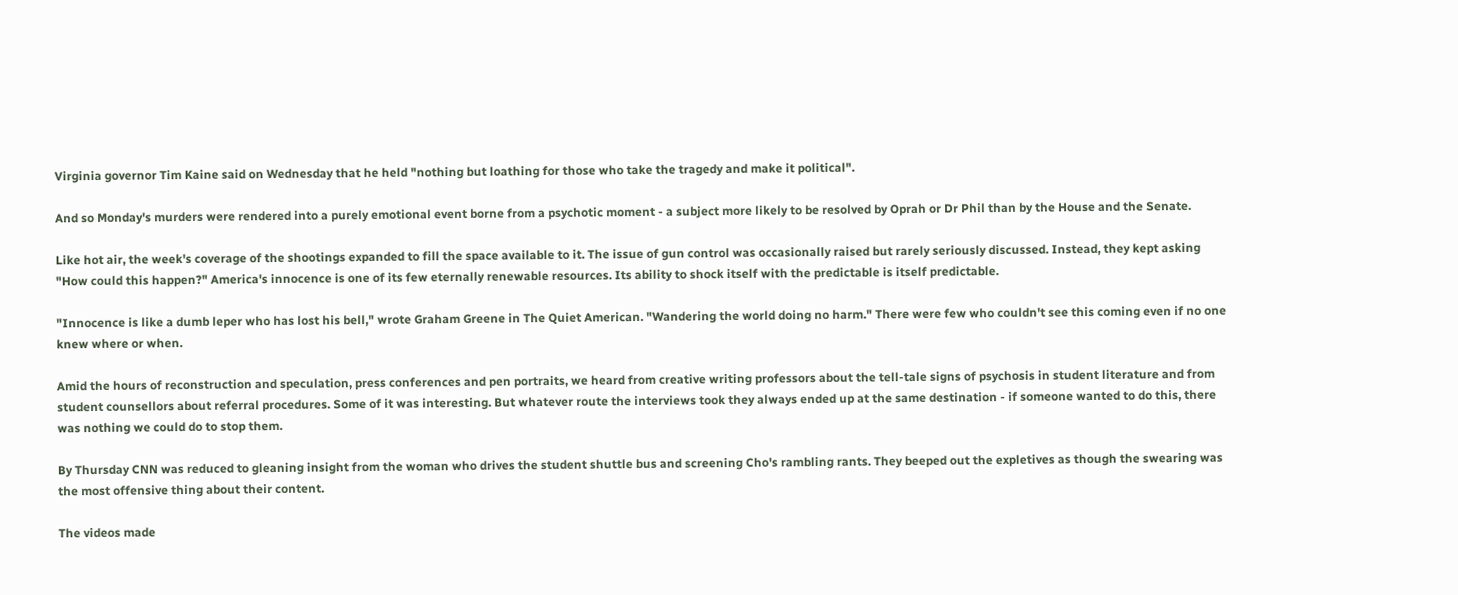Virginia governor Tim Kaine said on Wednesday that he held "nothing but loathing for those who take the tragedy and make it political".

And so Monday's murders were rendered into a purely emotional event borne from a psychotic moment - a subject more likely to be resolved by Oprah or Dr Phil than by the House and the Senate.

Like hot air, the week's coverage of the shootings expanded to fill the space available to it. The issue of gun control was occasionally raised but rarely seriously discussed. Instead, they kept asking "How could this happen?" America's innocence is one of its few eternally renewable resources. Its ability to shock itself with the predictable is itself predictable.

"Innocence is like a dumb leper who has lost his bell," wrote Graham Greene in The Quiet American. "Wandering the world doing no harm." There were few who couldn't see this coming even if no one knew where or when.

Amid the hours of reconstruction and speculation, press conferences and pen portraits, we heard from creative writing professors about the tell-tale signs of psychosis in student literature and from student counsellors about referral procedures. Some of it was interesting. But whatever route the interviews took they always ended up at the same destination - if someone wanted to do this, there was nothing we could do to stop them.

By Thursday CNN was reduced to gleaning insight from the woman who drives the student shuttle bus and screening Cho's rambling rants. They beeped out the expletives as though the swearing was the most offensive thing about their content.

The videos made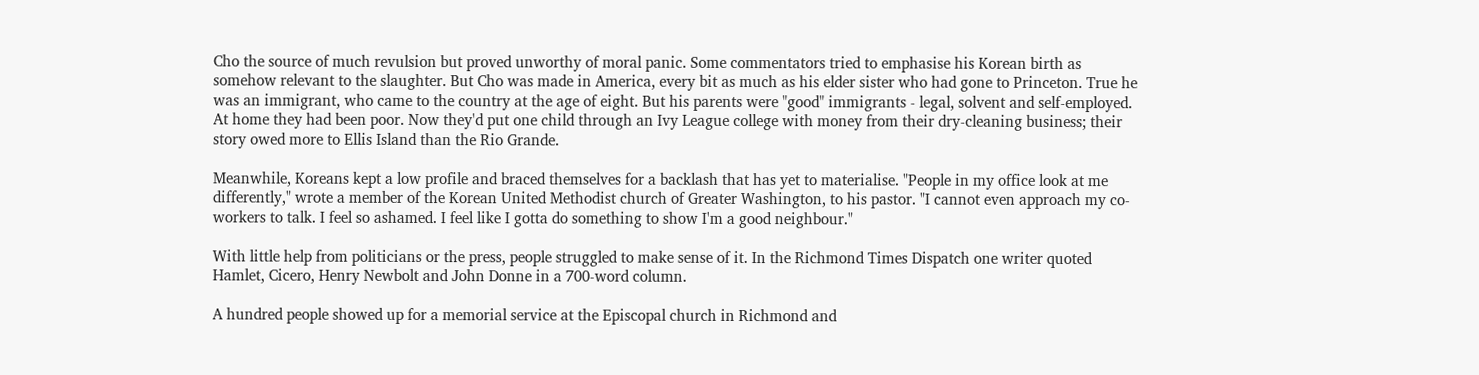Cho the source of much revulsion but proved unworthy of moral panic. Some commentators tried to emphasise his Korean birth as somehow relevant to the slaughter. But Cho was made in America, every bit as much as his elder sister who had gone to Princeton. True he was an immigrant, who came to the country at the age of eight. But his parents were "good" immigrants - legal, solvent and self-employed. At home they had been poor. Now they'd put one child through an Ivy League college with money from their dry-cleaning business; their story owed more to Ellis Island than the Rio Grande.

Meanwhile, Koreans kept a low profile and braced themselves for a backlash that has yet to materialise. "People in my office look at me differently," wrote a member of the Korean United Methodist church of Greater Washington, to his pastor. "I cannot even approach my co-workers to talk. I feel so ashamed. I feel like I gotta do something to show I'm a good neighbour."

With little help from politicians or the press, people struggled to make sense of it. In the Richmond Times Dispatch one writer quoted Hamlet, Cicero, Henry Newbolt and John Donne in a 700-word column.

A hundred people showed up for a memorial service at the Episcopal church in Richmond and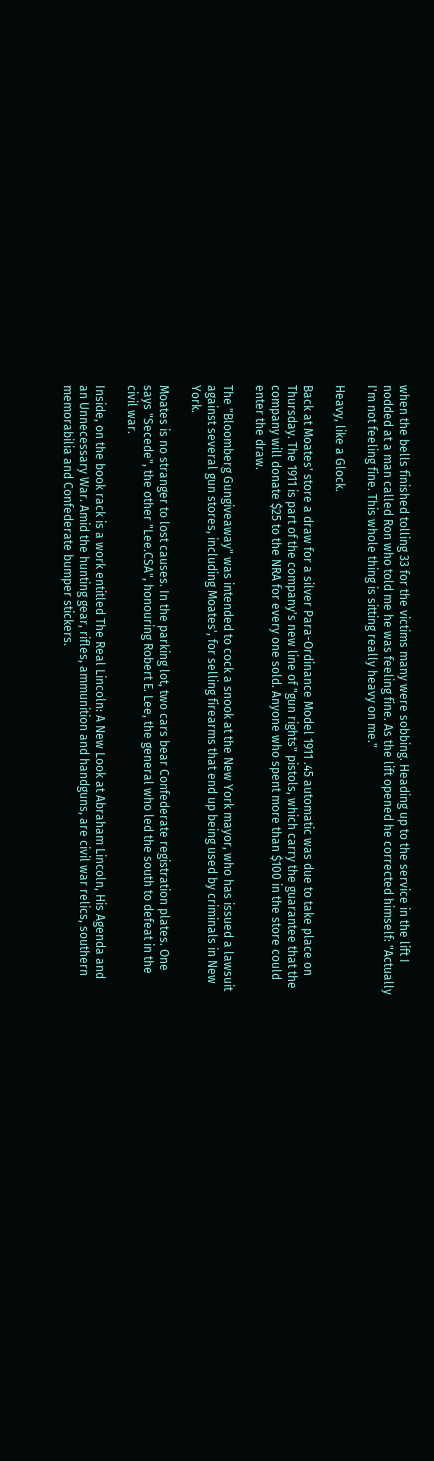when the bells finished tolling 33 for the victims many were sobbing. Heading up to the service in the lift I nodded at a man called Ron who told me he was feeling fine. As the lift opened he corrected himself: "Actually I'm not feeling fine. This whole thing is sitting really heavy on me."

Heavy, like a Glock.

Back at Moates' store a draw for a silver Para-Ordinance Model 1911 .45 automatic was due to take place on Thursday. The 1911 is part of the company's new line of "gun rights" pistols, which carry the guarantee that the company will donate $25 to the NRA for every one sold. Anyone who spent more than $100 in the store could enter the draw.

The "Bloomberg Gungiveaway" was intended to cock a snook at the New York mayor, who has issued a lawsuit against several gun stores, including Moates', for selling firearms that end up being used by criminals in New York.

Moates is no stranger to lost causes. In the parking lot, two cars bear Confederate registration plates. One says "Secede", the other "Lee.CSA", honouring Robert E. Lee, the general who led the south to defeat in the civil war.

Inside, on the book rack is a work entitled The Real Lincoln: A New Look at Abraham Lincoln, His Agenda and an Unnecessary War. Amid the hunting gear, rifles, ammunition and handguns, are civil war relics, southern memorabilia and Confederate bumper stickers.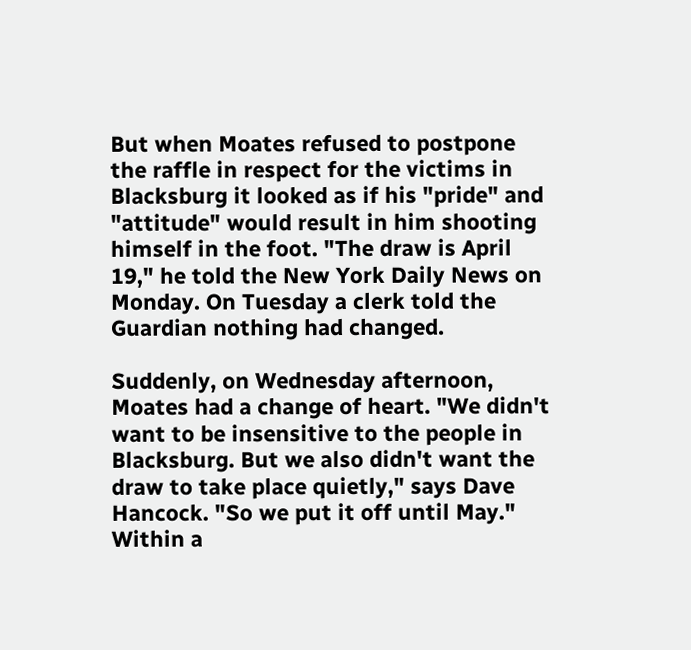But when Moates refused to postpone the raffle in respect for the victims in Blacksburg it looked as if his "pride" and "attitude" would result in him shooting himself in the foot. "The draw is April 19," he told the New York Daily News on Monday. On Tuesday a clerk told the Guardian nothing had changed.

Suddenly, on Wednesday afternoon, Moates had a change of heart. "We didn't want to be insensitive to the people in Blacksburg. But we also didn't want the draw to take place quietly," says Dave Hancock. "So we put it off until May." Within a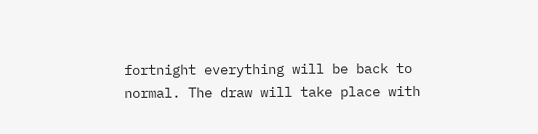fortnight everything will be back to normal. The draw will take place with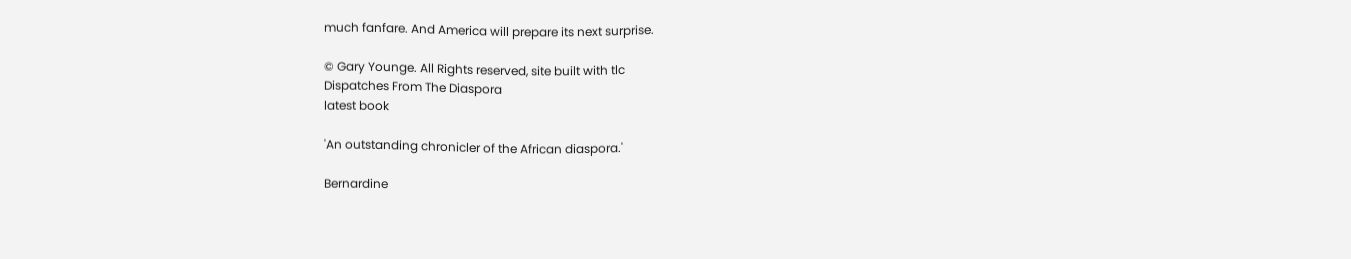much fanfare. And America will prepare its next surprise.

© Gary Younge. All Rights reserved, site built with tlc
Dispatches From The Diaspora
latest book

'An outstanding chronicler of the African diaspora.'

Bernardine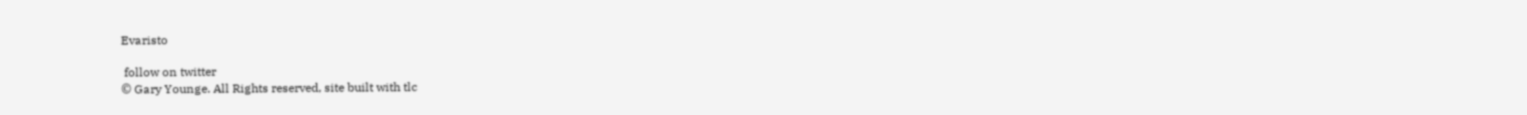Evaristo

 follow on twitter
© Gary Younge. All Rights reserved, site built with tlc